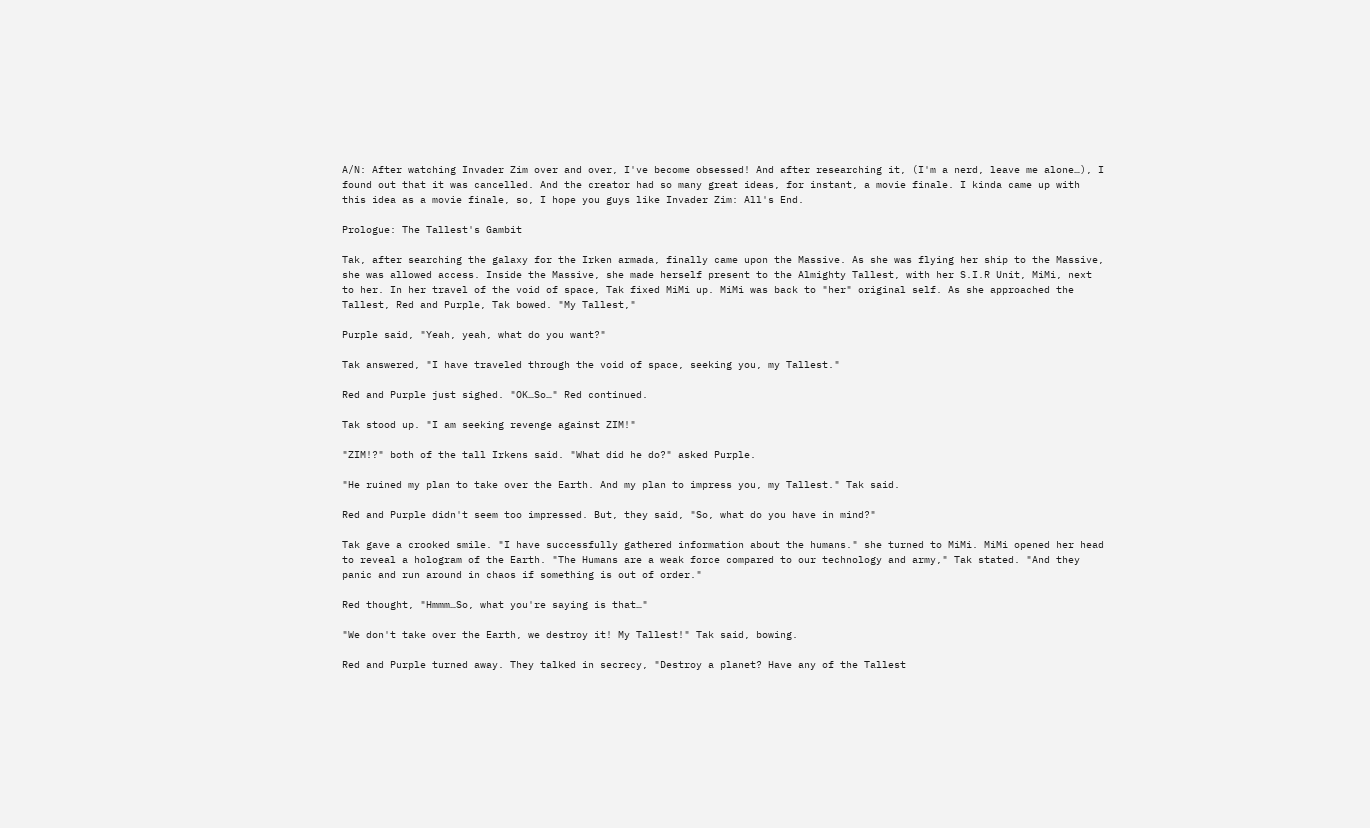A/N: After watching Invader Zim over and over, I've become obsessed! And after researching it, (I'm a nerd, leave me alone…), I found out that it was cancelled. And the creator had so many great ideas, for instant, a movie finale. I kinda came up with this idea as a movie finale, so, I hope you guys like Invader Zim: All's End.

Prologue: The Tallest's Gambit

Tak, after searching the galaxy for the Irken armada, finally came upon the Massive. As she was flying her ship to the Massive, she was allowed access. Inside the Massive, she made herself present to the Almighty Tallest, with her S.I.R Unit, MiMi, next to her. In her travel of the void of space, Tak fixed MiMi up. MiMi was back to "her" original self. As she approached the Tallest, Red and Purple, Tak bowed. "My Tallest,"

Purple said, "Yeah, yeah, what do you want?"

Tak answered, "I have traveled through the void of space, seeking you, my Tallest."

Red and Purple just sighed. "OK…So…" Red continued.

Tak stood up. "I am seeking revenge against ZIM!"

"ZIM!?" both of the tall Irkens said. "What did he do?" asked Purple.

"He ruined my plan to take over the Earth. And my plan to impress you, my Tallest." Tak said.

Red and Purple didn't seem too impressed. But, they said, "So, what do you have in mind?"

Tak gave a crooked smile. "I have successfully gathered information about the humans." she turned to MiMi. MiMi opened her head to reveal a hologram of the Earth. "The Humans are a weak force compared to our technology and army," Tak stated. "And they panic and run around in chaos if something is out of order."

Red thought, "Hmmm…So, what you're saying is that…"

"We don't take over the Earth, we destroy it! My Tallest!" Tak said, bowing.

Red and Purple turned away. They talked in secrecy, "Destroy a planet? Have any of the Tallest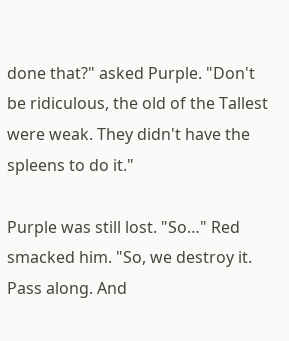done that?" asked Purple. "Don't be ridiculous, the old of the Tallest were weak. They didn't have the spleens to do it."

Purple was still lost. "So…" Red smacked him. "So, we destroy it. Pass along. And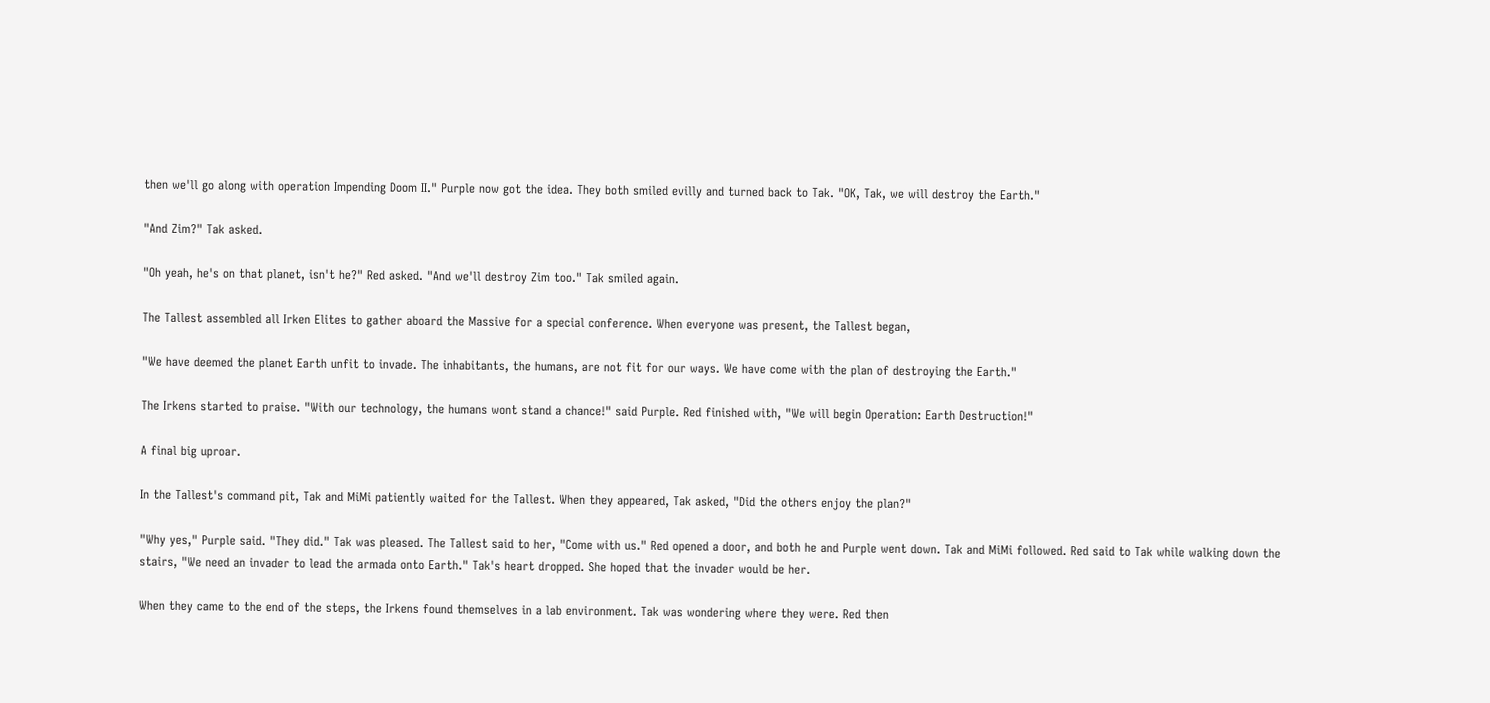then we'll go along with operation Impending Doom II." Purple now got the idea. They both smiled evilly and turned back to Tak. "OK, Tak, we will destroy the Earth."

"And Zim?" Tak asked.

"Oh yeah, he's on that planet, isn't he?" Red asked. "And we'll destroy Zim too." Tak smiled again.

The Tallest assembled all Irken Elites to gather aboard the Massive for a special conference. When everyone was present, the Tallest began,

"We have deemed the planet Earth unfit to invade. The inhabitants, the humans, are not fit for our ways. We have come with the plan of destroying the Earth."

The Irkens started to praise. "With our technology, the humans wont stand a chance!" said Purple. Red finished with, "We will begin Operation: Earth Destruction!"

A final big uproar.

In the Tallest's command pit, Tak and MiMi patiently waited for the Tallest. When they appeared, Tak asked, "Did the others enjoy the plan?"

"Why yes," Purple said. "They did." Tak was pleased. The Tallest said to her, "Come with us." Red opened a door, and both he and Purple went down. Tak and MiMi followed. Red said to Tak while walking down the stairs, "We need an invader to lead the armada onto Earth." Tak's heart dropped. She hoped that the invader would be her.

When they came to the end of the steps, the Irkens found themselves in a lab environment. Tak was wondering where they were. Red then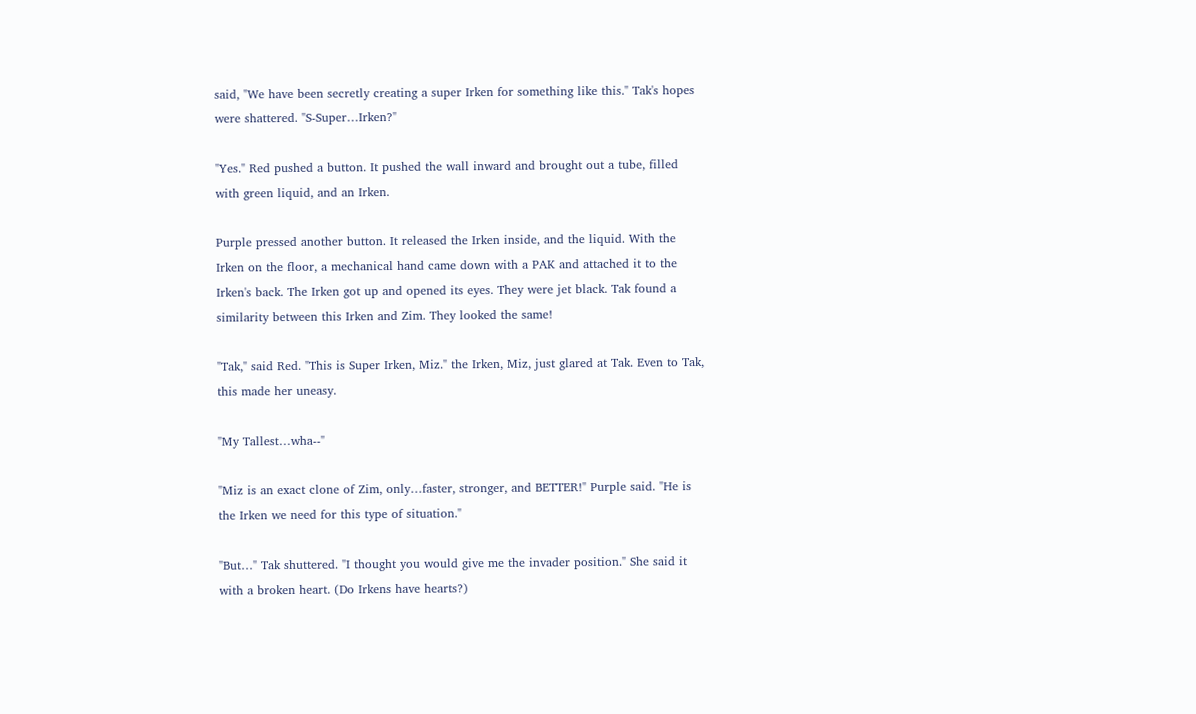said, "We have been secretly creating a super Irken for something like this." Tak's hopes were shattered. "S-Super…Irken?"

"Yes." Red pushed a button. It pushed the wall inward and brought out a tube, filled with green liquid, and an Irken.

Purple pressed another button. It released the Irken inside, and the liquid. With the Irken on the floor, a mechanical hand came down with a PAK and attached it to the Irken's back. The Irken got up and opened its eyes. They were jet black. Tak found a similarity between this Irken and Zim. They looked the same!

"Tak," said Red. "This is Super Irken, Miz." the Irken, Miz, just glared at Tak. Even to Tak, this made her uneasy.

"My Tallest…wha--"

"Miz is an exact clone of Zim, only…faster, stronger, and BETTER!" Purple said. "He is the Irken we need for this type of situation."

"But…" Tak shuttered. "I thought you would give me the invader position." She said it with a broken heart. (Do Irkens have hearts?)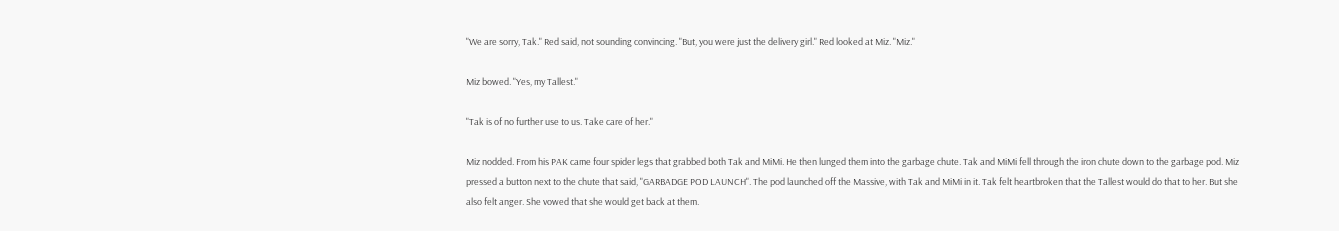"We are sorry, Tak." Red said, not sounding convincing. "But, you were just the delivery girl." Red looked at Miz. "Miz."

Miz bowed. "Yes, my Tallest."

"Tak is of no further use to us. Take care of her."

Miz nodded. From his PAK came four spider legs that grabbed both Tak and MiMi. He then lunged them into the garbage chute. Tak and MiMi fell through the iron chute down to the garbage pod. Miz pressed a button next to the chute that said, "GARBADGE POD LAUNCH". The pod launched off the Massive, with Tak and MiMi in it. Tak felt heartbroken that the Tallest would do that to her. But she also felt anger. She vowed that she would get back at them.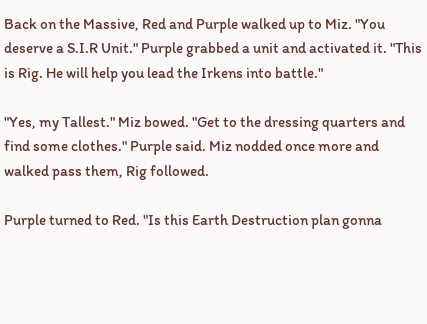Back on the Massive, Red and Purple walked up to Miz. "You deserve a S.I.R Unit." Purple grabbed a unit and activated it. "This is Rig. He will help you lead the Irkens into battle."

"Yes, my Tallest." Miz bowed. "Get to the dressing quarters and find some clothes." Purple said. Miz nodded once more and walked pass them, Rig followed.

Purple turned to Red. "Is this Earth Destruction plan gonna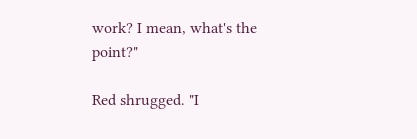work? I mean, what's the point?"

Red shrugged. "I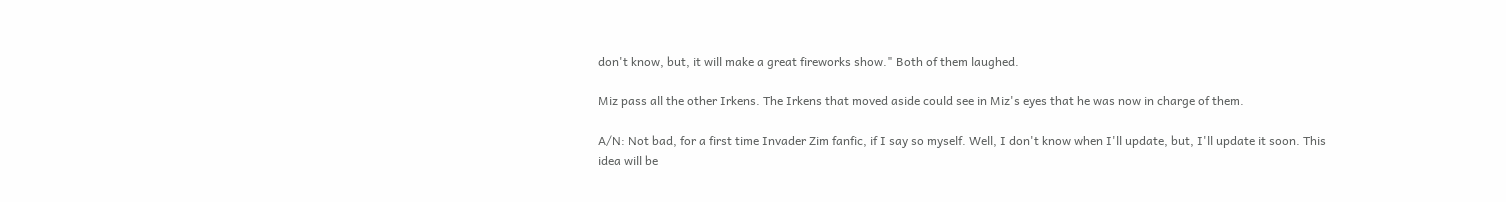don't know, but, it will make a great fireworks show." Both of them laughed.

Miz pass all the other Irkens. The Irkens that moved aside could see in Miz's eyes that he was now in charge of them.

A/N: Not bad, for a first time Invader Zim fanfic, if I say so myself. Well, I don't know when I'll update, but, I'll update it soon. This idea will be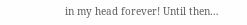in my head forever! Until then…